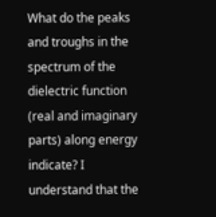What do the peaks and troughs in the spectrum of the dielectric function (real and imaginary parts) along energy indicate? I understand that the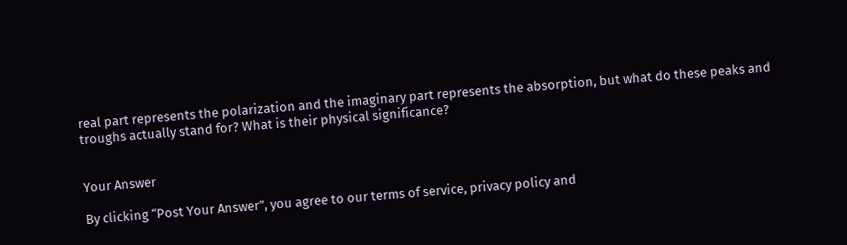real part represents the polarization and the imaginary part represents the absorption, but what do these peaks and troughs actually stand for? What is their physical significance?


Your Answer

By clicking “Post Your Answer”, you agree to our terms of service, privacy policy and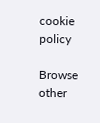cookie policy

Browse other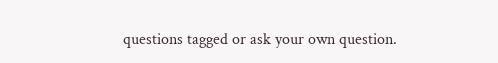questions tagged or ask your own question.